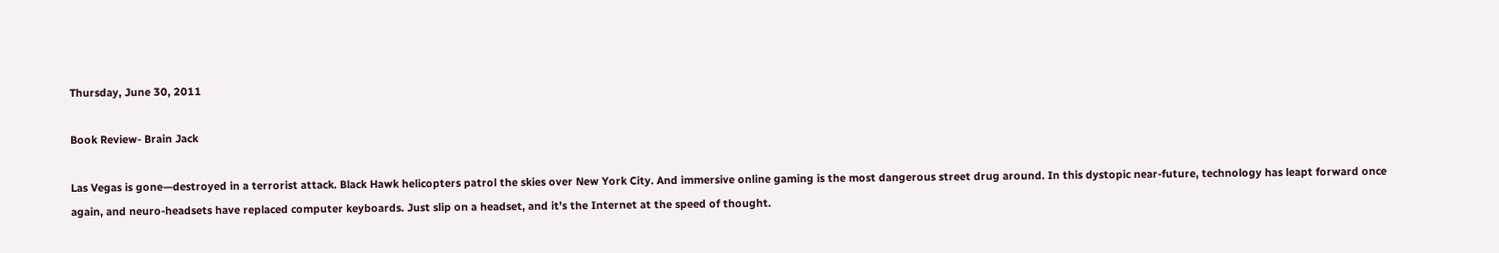Thursday, June 30, 2011

Book Review- Brain Jack

Las Vegas is gone—destroyed in a terrorist attack. Black Hawk helicopters patrol the skies over New York City. And immersive online gaming is the most dangerous street drug around. In this dystopic near-future, technology has leapt forward once again, and neuro-headsets have replaced computer keyboards. Just slip on a headset, and it’s the Internet at the speed of thought.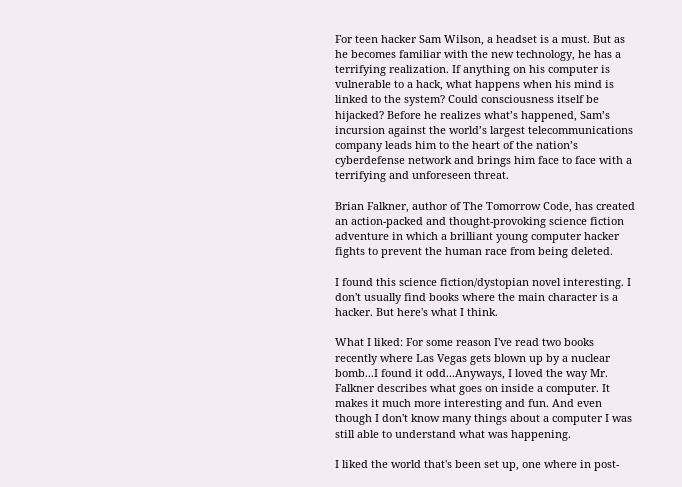For teen hacker Sam Wilson, a headset is a must. But as he becomes familiar with the new technology, he has a terrifying realization. If anything on his computer is vulnerable to a hack, what happens when his mind is linked to the system? Could consciousness itself be hijacked? Before he realizes what’s happened, Sam’s incursion against the world’s largest telecommunications company leads him to the heart of the nation’s cyberdefense network and brings him face to face with a terrifying and unforeseen threat.

Brian Falkner, author of The Tomorrow Code, has created an action-packed and thought-provoking science fiction adventure in which a brilliant young computer hacker fights to prevent the human race from being deleted.

I found this science fiction/dystopian novel interesting. I don't usually find books where the main character is a hacker. But here's what I think.

What I liked: For some reason I've read two books recently where Las Vegas gets blown up by a nuclear bomb...I found it odd...Anyways, I loved the way Mr. Falkner describes what goes on inside a computer. It makes it much more interesting and fun. And even though I don't know many things about a computer I was still able to understand what was happening.

I liked the world that's been set up, one where in post-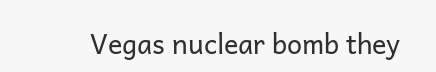Vegas nuclear bomb they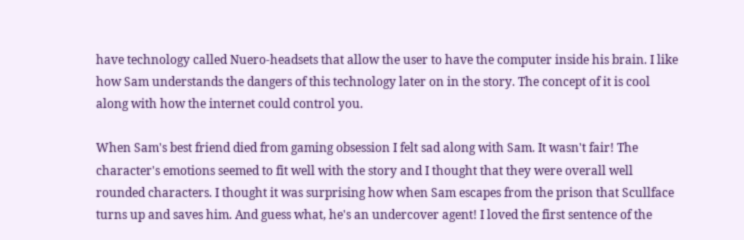have technology called Nuero-headsets that allow the user to have the computer inside his brain. I like how Sam understands the dangers of this technology later on in the story. The concept of it is cool along with how the internet could control you.

When Sam's best friend died from gaming obsession I felt sad along with Sam. It wasn't fair! The character's emotions seemed to fit well with the story and I thought that they were overall well rounded characters. I thought it was surprising how when Sam escapes from the prison that Scullface turns up and saves him. And guess what, he's an undercover agent! I loved the first sentence of the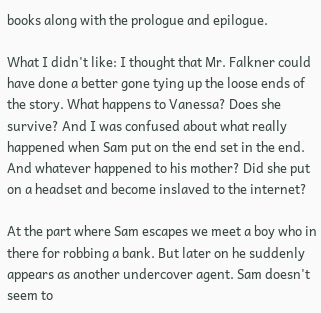books along with the prologue and epilogue.

What I didn't like: I thought that Mr. Falkner could have done a better gone tying up the loose ends of the story. What happens to Vanessa? Does she survive? And I was confused about what really happened when Sam put on the end set in the end. And whatever happened to his mother? Did she put on a headset and become inslaved to the internet?

At the part where Sam escapes we meet a boy who in there for robbing a bank. But later on he suddenly appears as another undercover agent. Sam doesn't seem to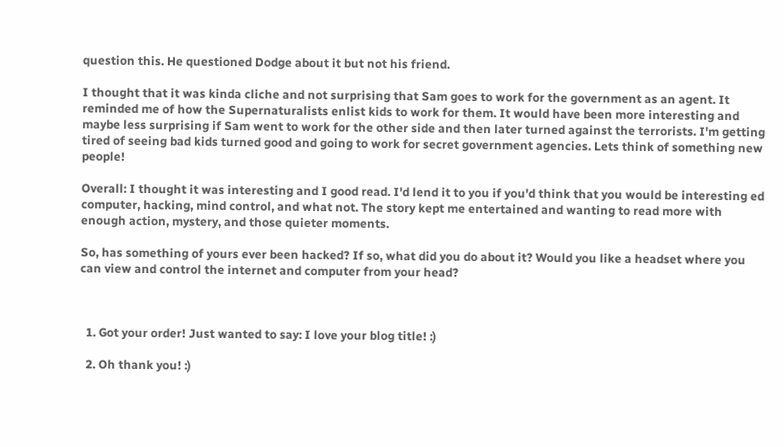question this. He questioned Dodge about it but not his friend.

I thought that it was kinda cliche and not surprising that Sam goes to work for the government as an agent. It reminded me of how the Supernaturalists enlist kids to work for them. It would have been more interesting and maybe less surprising if Sam went to work for the other side and then later turned against the terrorists. I'm getting tired of seeing bad kids turned good and going to work for secret government agencies. Lets think of something new people!

Overall: I thought it was interesting and I good read. I'd lend it to you if you'd think that you would be interesting ed computer, hacking, mind control, and what not. The story kept me entertained and wanting to read more with enough action, mystery, and those quieter moments.

So, has something of yours ever been hacked? If so, what did you do about it? Would you like a headset where you can view and control the internet and computer from your head?



  1. Got your order! Just wanted to say: I love your blog title! :)

  2. Oh thank you! :)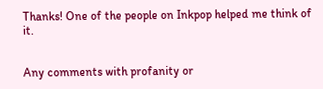Thanks! One of the people on Inkpop helped me think of it.


Any comments with profanity or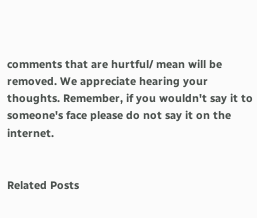comments that are hurtful/ mean will be removed. We appreciate hearing your thoughts. Remember, if you wouldn't say it to someone's face please do not say it on the internet.


Related Posts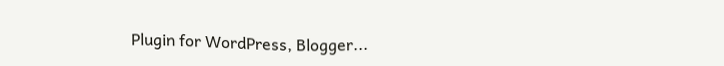Plugin for WordPress, Blogger...